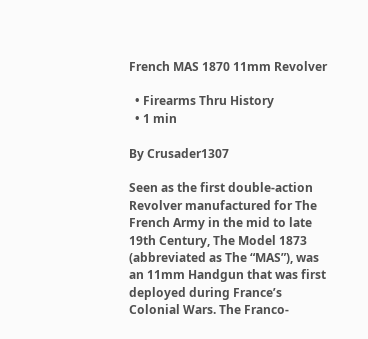French MAS 1870 11mm Revolver

  • Firearms Thru History
  • 1 min

By Crusader1307

Seen as the first double-action Revolver manufactured for The French Army in the mid to late 19th Century, The Model 1873 (abbreviated as The “MAS”), was an 11mm Handgun that was first deployed during France’s Colonial Wars. The Franco-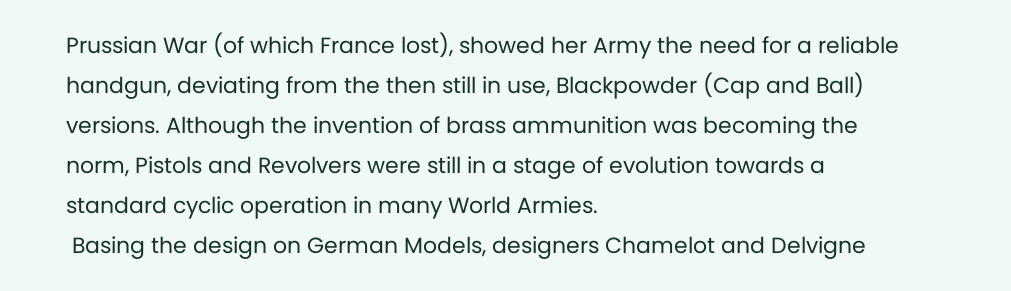Prussian War (of which France lost), showed her Army the need for a reliable handgun, deviating from the then still in use, Blackpowder (Cap and Ball) versions. Although the invention of brass ammunition was becoming the norm, Pistols and Revolvers were still in a stage of evolution towards a standard cyclic operation in many World Armies.
 Basing the design on German Models, designers Chamelot and Delvigne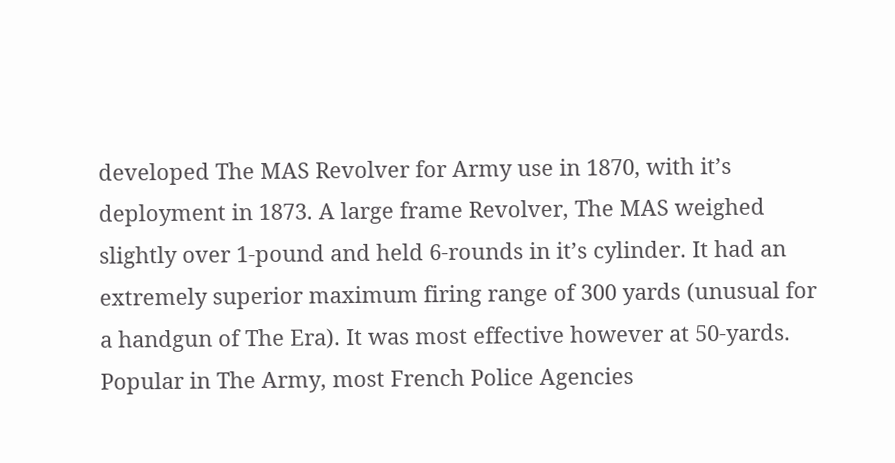developed The MAS Revolver for Army use in 1870, with it’s deployment in 1873. A large frame Revolver, The MAS weighed slightly over 1-pound and held 6-rounds in it’s cylinder. It had an extremely superior maximum firing range of 300 yards (unusual for a handgun of The Era). It was most effective however at 50-yards. Popular in The Army, most French Police Agencies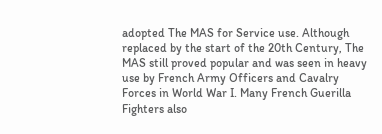adopted The MAS for Service use. Although replaced by the start of the 20th Century, The MAS still proved popular and was seen in heavy use by French Army Officers and Cavalry Forces in World War I. Many French Guerilla Fighters also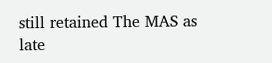still retained The MAS as late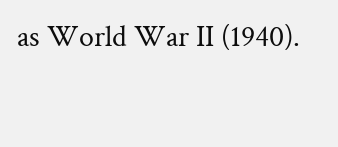as World War II (1940).